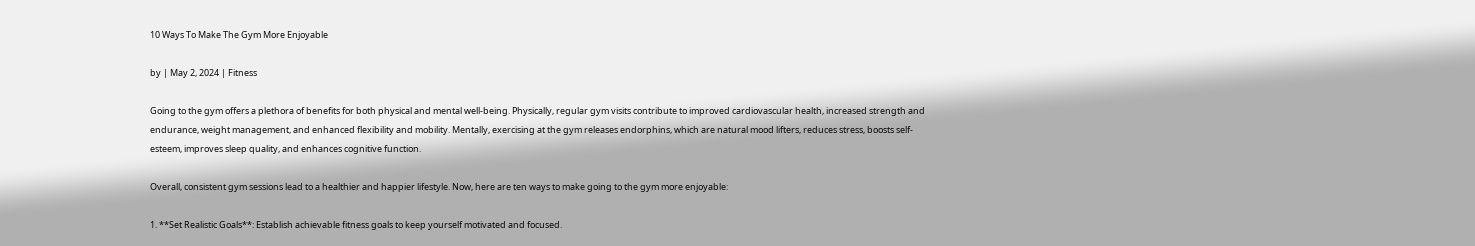10 Ways To Make The Gym More Enjoyable

by | May 2, 2024 | Fitness

Going to the gym offers a plethora of benefits for both physical and mental well-being. Physically, regular gym visits contribute to improved cardiovascular health, increased strength and endurance, weight management, and enhanced flexibility and mobility. Mentally, exercising at the gym releases endorphins, which are natural mood lifters, reduces stress, boosts self-esteem, improves sleep quality, and enhances cognitive function.

Overall, consistent gym sessions lead to a healthier and happier lifestyle. Now, here are ten ways to make going to the gym more enjoyable:

1. **Set Realistic Goals**: Establish achievable fitness goals to keep yourself motivated and focused.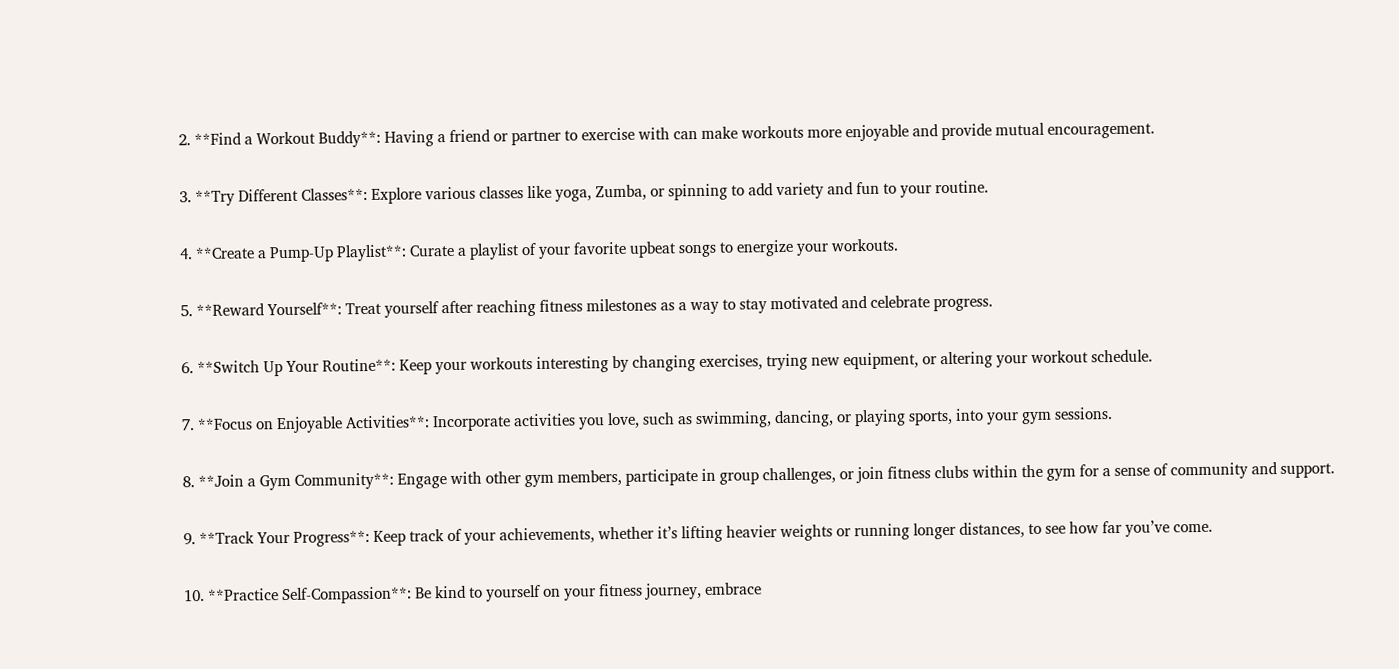2. **Find a Workout Buddy**: Having a friend or partner to exercise with can make workouts more enjoyable and provide mutual encouragement.

3. **Try Different Classes**: Explore various classes like yoga, Zumba, or spinning to add variety and fun to your routine.

4. **Create a Pump-Up Playlist**: Curate a playlist of your favorite upbeat songs to energize your workouts.

5. **Reward Yourself**: Treat yourself after reaching fitness milestones as a way to stay motivated and celebrate progress.

6. **Switch Up Your Routine**: Keep your workouts interesting by changing exercises, trying new equipment, or altering your workout schedule.

7. **Focus on Enjoyable Activities**: Incorporate activities you love, such as swimming, dancing, or playing sports, into your gym sessions.

8. **Join a Gym Community**: Engage with other gym members, participate in group challenges, or join fitness clubs within the gym for a sense of community and support.

9. **Track Your Progress**: Keep track of your achievements, whether it’s lifting heavier weights or running longer distances, to see how far you’ve come.

10. **Practice Self-Compassion**: Be kind to yourself on your fitness journey, embrace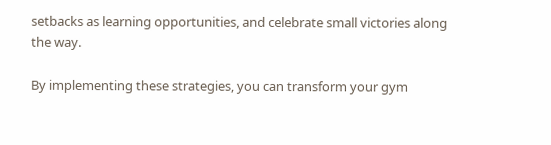setbacks as learning opportunities, and celebrate small victories along the way.

By implementing these strategies, you can transform your gym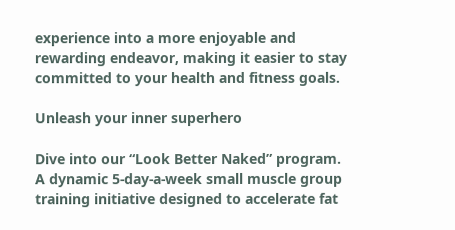experience into a more enjoyable and rewarding endeavor, making it easier to stay committed to your health and fitness goals.

Unleash your inner superhero

Dive into our “Look Better Naked” program.
A dynamic 5-day-a-week small muscle group training initiative designed to accelerate fat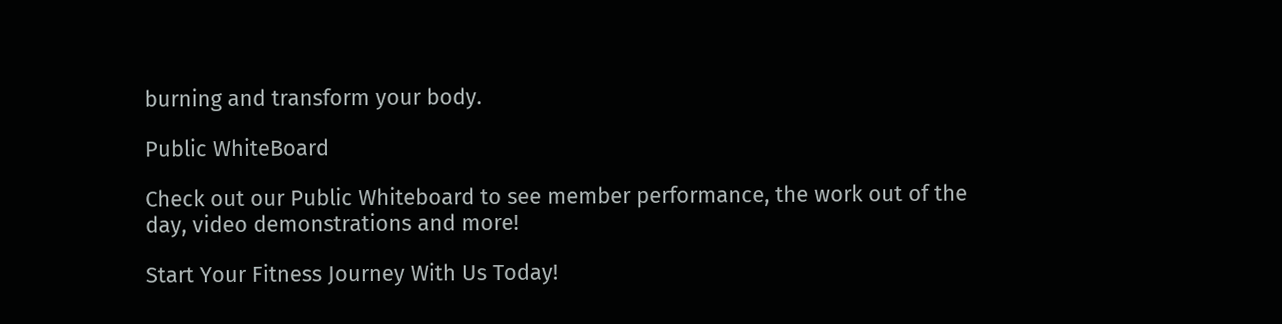burning and transform your body.

Public WhiteBoard

Check out our Public Whiteboard to see member performance, the work out of the day, video demonstrations and more!

Start Your Fitness Journey With Us Today!